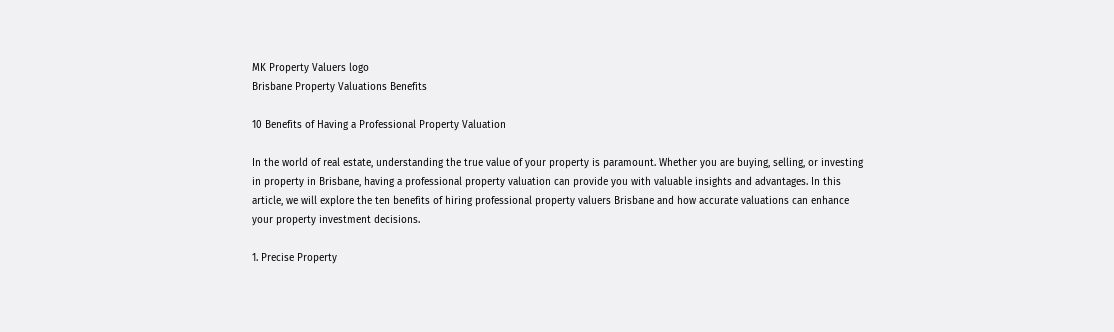MK Property Valuers logo
Brisbane Property Valuations Benefits

10 Benefits of Having a Professional Property Valuation

In the world of real estate, understanding the true value of your property is paramount. Whether you are buying, selling, or investing in property in Brisbane, having a professional property valuation can provide you with valuable insights and advantages. In this article, we will explore the ten benefits of hiring professional property valuers Brisbane and how accurate valuations can enhance your property investment decisions.

1. Precise Property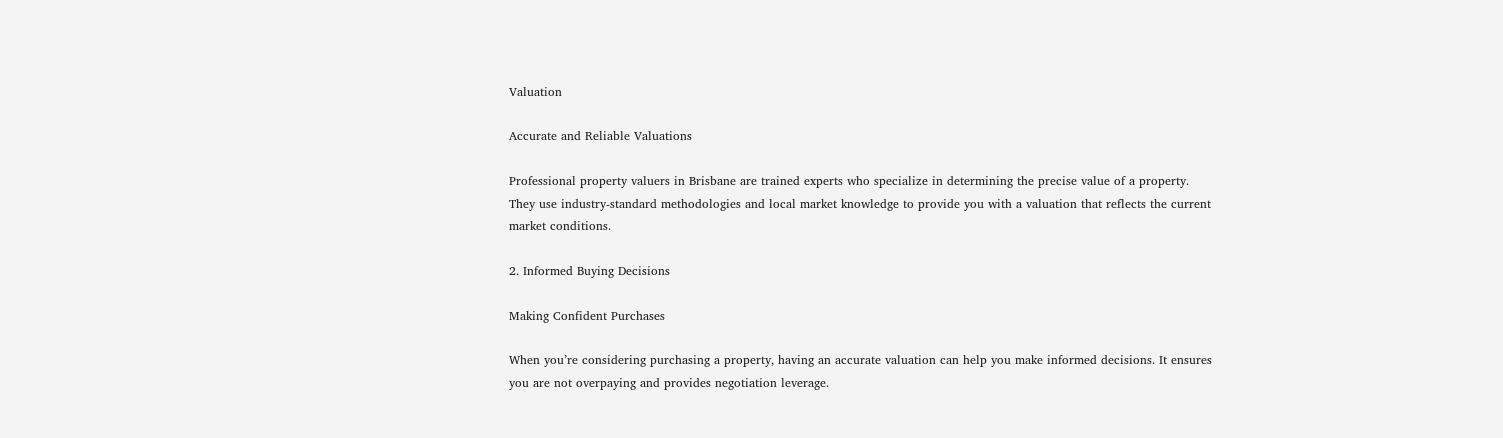Valuation

Accurate and Reliable Valuations

Professional property valuers in Brisbane are trained experts who specialize in determining the precise value of a property. They use industry-standard methodologies and local market knowledge to provide you with a valuation that reflects the current market conditions.

2. Informed Buying Decisions

Making Confident Purchases

When you’re considering purchasing a property, having an accurate valuation can help you make informed decisions. It ensures you are not overpaying and provides negotiation leverage.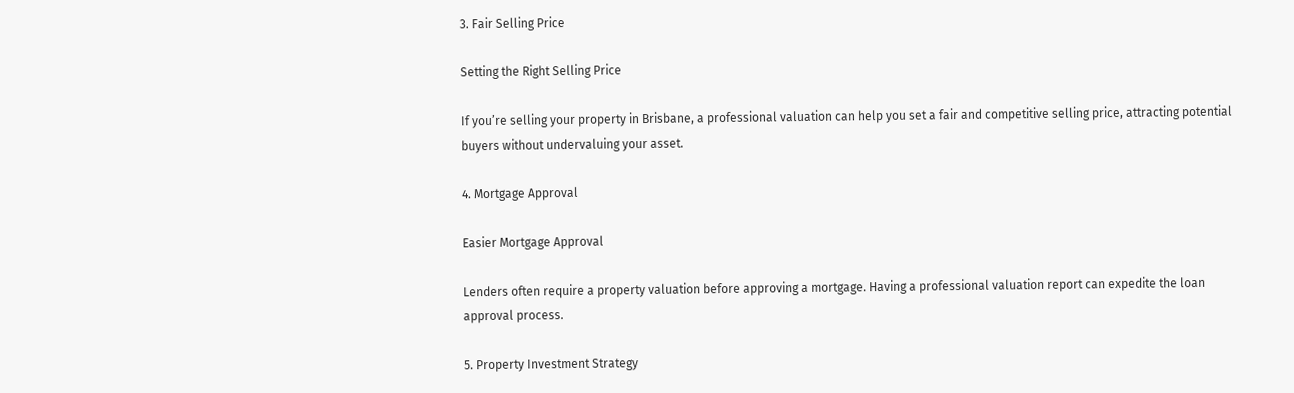3. Fair Selling Price

Setting the Right Selling Price

If you’re selling your property in Brisbane, a professional valuation can help you set a fair and competitive selling price, attracting potential buyers without undervaluing your asset.

4. Mortgage Approval

Easier Mortgage Approval

Lenders often require a property valuation before approving a mortgage. Having a professional valuation report can expedite the loan approval process.

5. Property Investment Strategy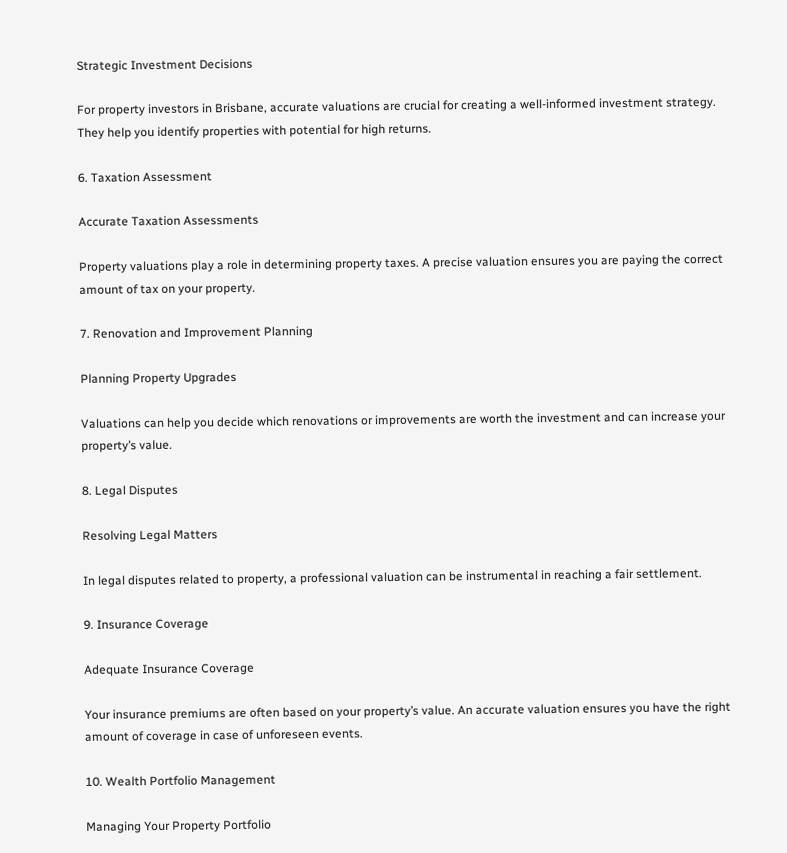Strategic Investment Decisions

For property investors in Brisbane, accurate valuations are crucial for creating a well-informed investment strategy. They help you identify properties with potential for high returns.

6. Taxation Assessment

Accurate Taxation Assessments

Property valuations play a role in determining property taxes. A precise valuation ensures you are paying the correct amount of tax on your property.

7. Renovation and Improvement Planning

Planning Property Upgrades

Valuations can help you decide which renovations or improvements are worth the investment and can increase your property’s value.

8. Legal Disputes

Resolving Legal Matters

In legal disputes related to property, a professional valuation can be instrumental in reaching a fair settlement.

9. Insurance Coverage

Adequate Insurance Coverage

Your insurance premiums are often based on your property’s value. An accurate valuation ensures you have the right amount of coverage in case of unforeseen events.

10. Wealth Portfolio Management

Managing Your Property Portfolio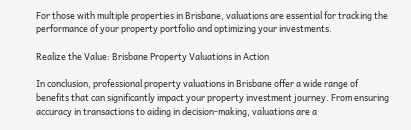For those with multiple properties in Brisbane, valuations are essential for tracking the performance of your property portfolio and optimizing your investments.

Realize the Value: Brisbane Property Valuations in Action

In conclusion, professional property valuations in Brisbane offer a wide range of benefits that can significantly impact your property investment journey. From ensuring accuracy in transactions to aiding in decision-making, valuations are a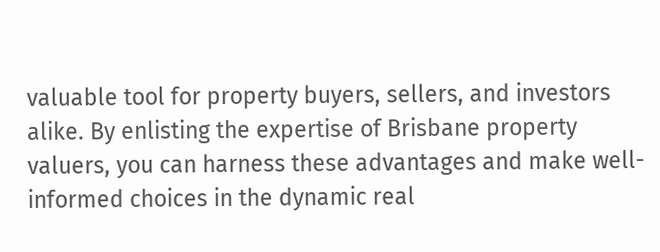valuable tool for property buyers, sellers, and investors alike. By enlisting the expertise of Brisbane property valuers, you can harness these advantages and make well-informed choices in the dynamic real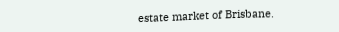estate market of Brisbane.